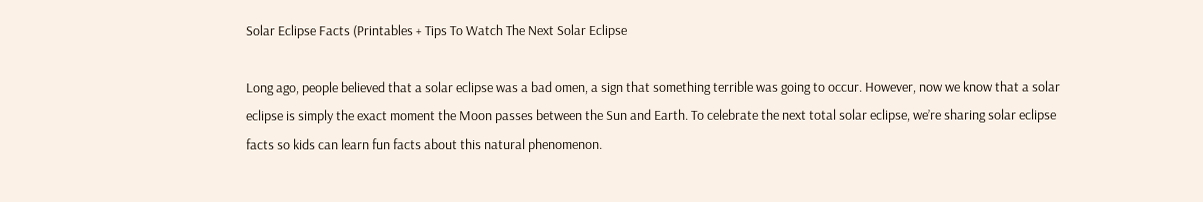Solar Eclipse Facts (Printables + Tips To Watch The Next Solar Eclipse

Long ago, people believed that a solar eclipse was a bad omen, a sign that something terrible was going to occur. However, now we know that a solar eclipse is simply the exact moment the Moon passes between the Sun and Earth. To celebrate the next total solar eclipse, we’re sharing solar eclipse facts so kids can learn fun facts about this natural phenomenon.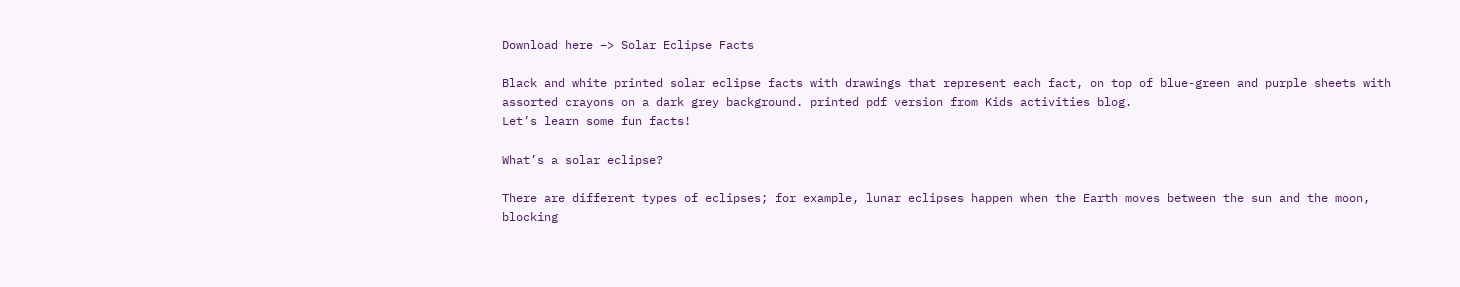Download here –> Solar Eclipse Facts

Black and white printed solar eclipse facts with drawings that represent each fact, on top of blue-green and purple sheets with assorted crayons on a dark grey background. printed pdf version from Kids activities blog.
Let’s learn some fun facts!

What’s a solar eclipse?

There are different types of eclipses; for example, lunar eclipses happen when the Earth moves between the sun and the moon, blocking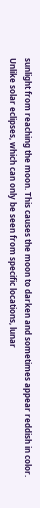sunlight from reaching the moon. This causes the moon to darken and sometimes appear reddish in color. Unlike solar eclipses, which can only be seen from specific locations, lunar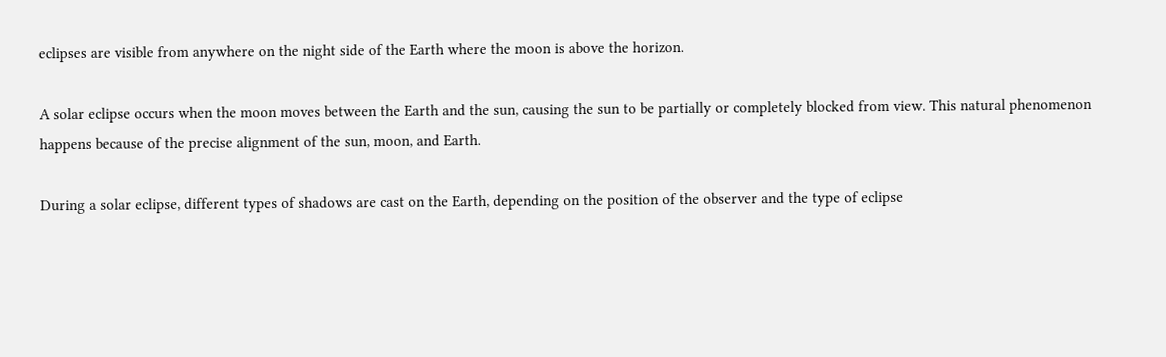eclipses are visible from anywhere on the night side of the Earth where the moon is above the horizon.

A solar eclipse occurs when the moon moves between the Earth and the sun, causing the sun to be partially or completely blocked from view. This natural phenomenon happens because of the precise alignment of the sun, moon, and Earth.

During a solar eclipse, different types of shadows are cast on the Earth, depending on the position of the observer and the type of eclipse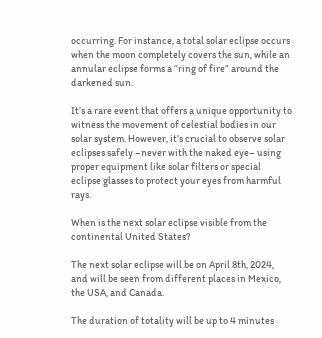occurring. For instance, a total solar eclipse occurs when the moon completely covers the sun, while an annular eclipse forms a “ring of fire” around the darkened sun.

It’s a rare event that offers a unique opportunity to witness the movement of celestial bodies in our solar system. However, it’s crucial to observe solar eclipses safely –never with the naked eye– using proper equipment like solar filters or special eclipse glasses to protect your eyes from harmful rays.

When is the next solar eclipse visible from the continental United States?

The next solar eclipse will be on April 8th, 2024, and will be seen from different places in Mexico, the USA, and Canada.

The duration of totality will be up to 4 minutes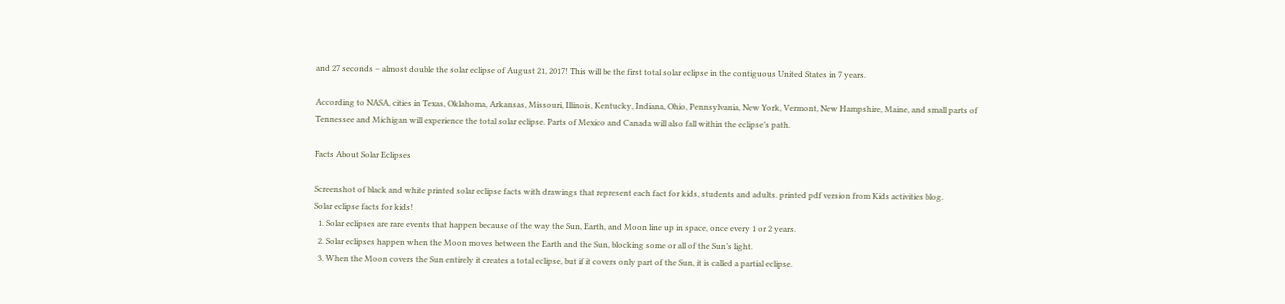and 27 seconds – almost double the solar eclipse of August 21, 2017! This will be the first total solar eclipse in the contiguous United States in 7 years.

According to NASA, cities in Texas, Oklahoma, Arkansas, Missouri, Illinois, Kentucky, Indiana, Ohio, Pennsylvania, New York, Vermont, New Hampshire, Maine, and small parts of Tennessee and Michigan will experience the total solar eclipse. Parts of Mexico and Canada will also fall within the eclipse’s path.

Facts About Solar Eclipses

Screenshot of black and white printed solar eclipse facts with drawings that represent each fact for kids, students and adults. printed pdf version from Kids activities blog.
Solar eclipse facts for kids!
  1. Solar eclipses are rare events that happen because of the way the Sun, Earth, and Moon line up in space, once every 1 or 2 years.
  2. Solar eclipses happen when the Moon moves between the Earth and the Sun, blocking some or all of the Sun’s light.
  3. When the Moon covers the Sun entirely it creates a total eclipse, but if it covers only part of the Sun, it is called a partial eclipse.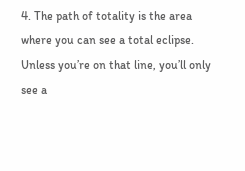4. The path of totality is the area where you can see a total eclipse. Unless you’re on that line, you’ll only see a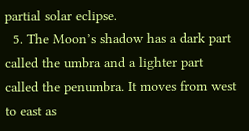partial solar eclipse.
  5. The Moon’s shadow has a dark part called the umbra and a lighter part called the penumbra. It moves from west to east as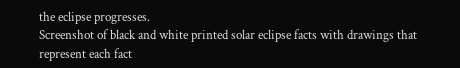the eclipse progresses.
Screenshot of black and white printed solar eclipse facts with drawings that represent each fact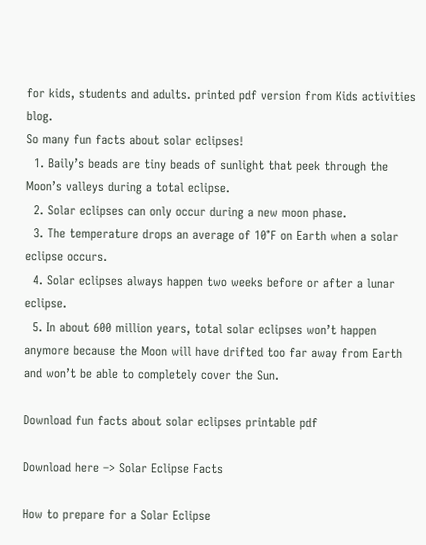for kids, students and adults. printed pdf version from Kids activities blog.
So many fun facts about solar eclipses!
  1. Baily’s beads are tiny beads of sunlight that peek through the Moon’s valleys during a total eclipse.
  2. Solar eclipses can only occur during a new moon phase.
  3. The temperature drops an average of 10°F on Earth when a solar eclipse occurs.
  4. Solar eclipses always happen two weeks before or after a lunar eclipse.
  5. In about 600 million years, total solar eclipses won’t happen anymore because the Moon will have drifted too far away from Earth and won’t be able to completely cover the Sun.

Download fun facts about solar eclipses printable pdf

Download here –> Solar Eclipse Facts

How to prepare for a Solar Eclipse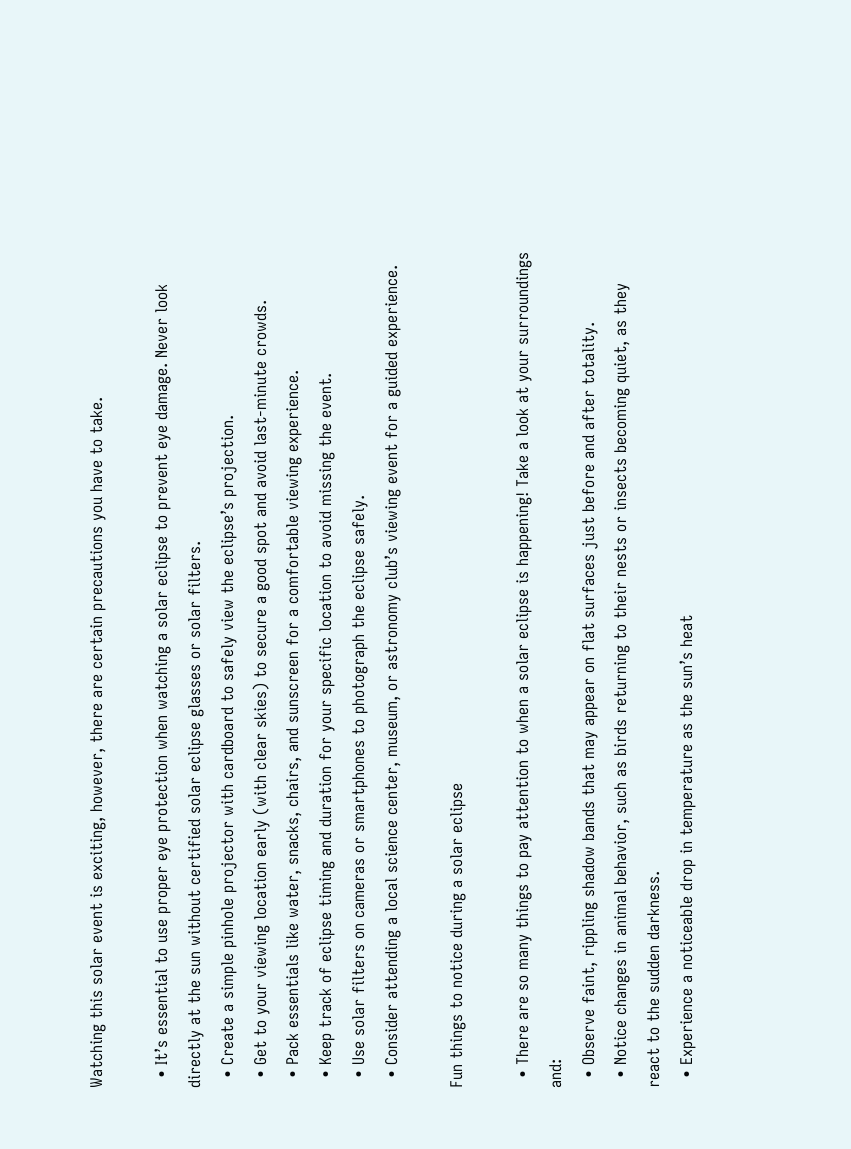Watching this solar event is exciting, however, there are certain precautions you have to take.

  • It’s essential to use proper eye protection when watching a solar eclipse to prevent eye damage. Never look directly at the sun without certified solar eclipse glasses or solar filters.
  • Create a simple pinhole projector with cardboard to safely view the eclipse’s projection.
  • Get to your viewing location early (with clear skies) to secure a good spot and avoid last-minute crowds.
  • Pack essentials like water, snacks, chairs, and sunscreen for a comfortable viewing experience.
  • Keep track of eclipse timing and duration for your specific location to avoid missing the event.
  • Use solar filters on cameras or smartphones to photograph the eclipse safely.
  • Consider attending a local science center, museum, or astronomy club’s viewing event for a guided experience.

Fun things to notice during a solar eclipse

  • There are so many things to pay attention to when a solar eclipse is happening! Take a look at your surroundings and:
  • Observe faint, rippling shadow bands that may appear on flat surfaces just before and after totality.
  • Notice changes in animal behavior, such as birds returning to their nests or insects becoming quiet, as they react to the sudden darkness.
  • Experience a noticeable drop in temperature as the sun’s heat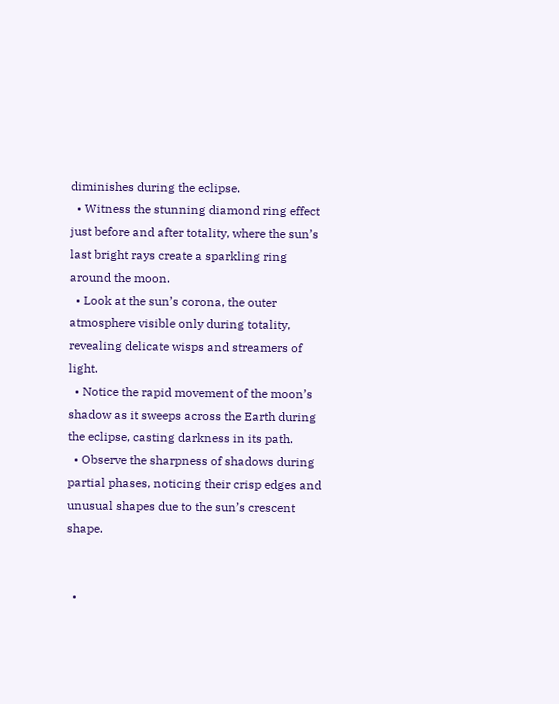diminishes during the eclipse.
  • Witness the stunning diamond ring effect just before and after totality, where the sun’s last bright rays create a sparkling ring around the moon.
  • Look at the sun’s corona, the outer atmosphere visible only during totality, revealing delicate wisps and streamers of light.
  • Notice the rapid movement of the moon’s shadow as it sweeps across the Earth during the eclipse, casting darkness in its path.
  • Observe the sharpness of shadows during partial phases, noticing their crisp edges and unusual shapes due to the sun’s crescent shape.


  •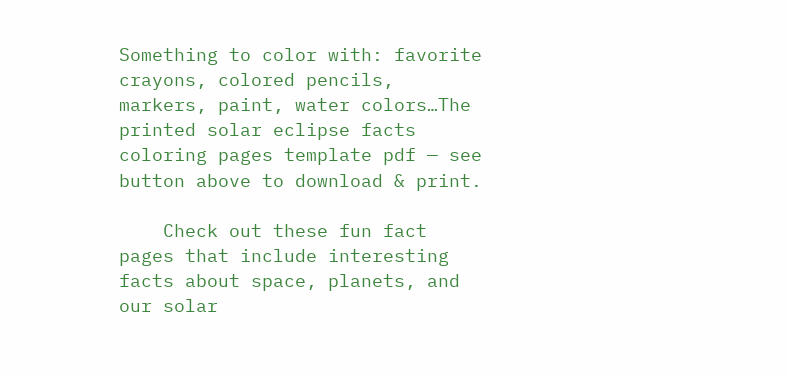Something to color with: favorite crayons, colored pencils, markers, paint, water colors…The printed solar eclipse facts coloring pages template pdf — see button above to download & print.

    Check out these fun fact pages that include interesting facts about space, planets, and our solar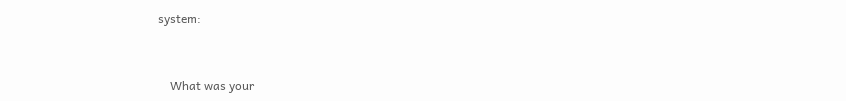system:


    What was your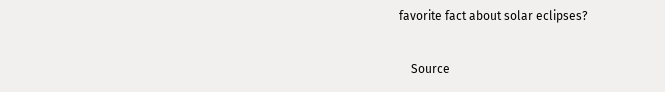favorite fact about solar eclipses?

    Source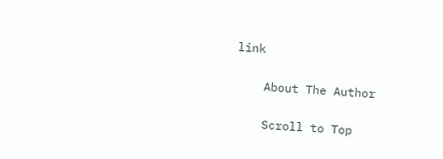link

    About The Author

    Scroll to Top